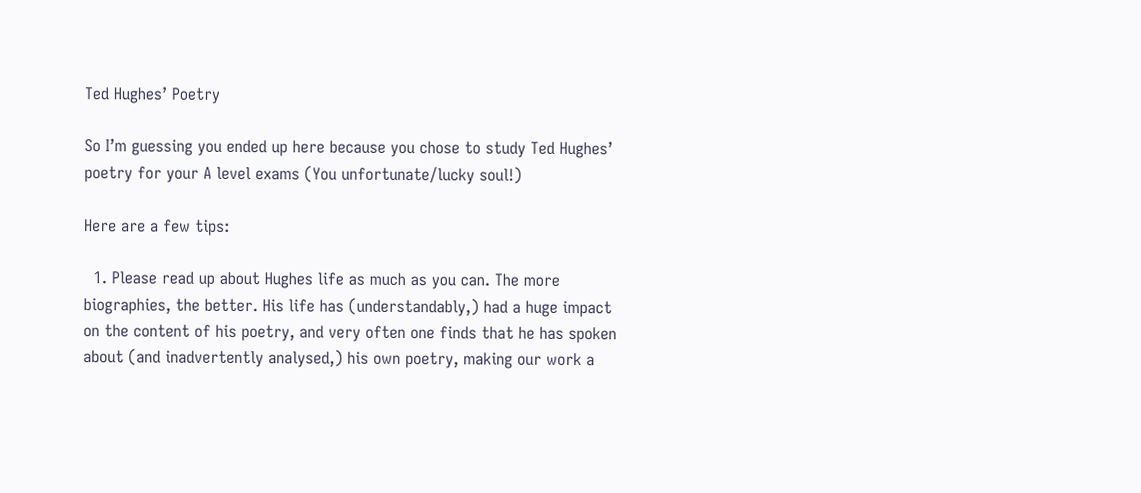Ted Hughes’ Poetry

So I’m guessing you ended up here because you chose to study Ted Hughes’ poetry for your A level exams (You unfortunate/lucky soul!)

Here are a few tips:

  1. Please read up about Hughes life as much as you can. The more biographies, the better. His life has (understandably,) had a huge impact on the content of his poetry, and very often one finds that he has spoken about (and inadvertently analysed,) his own poetry, making our work a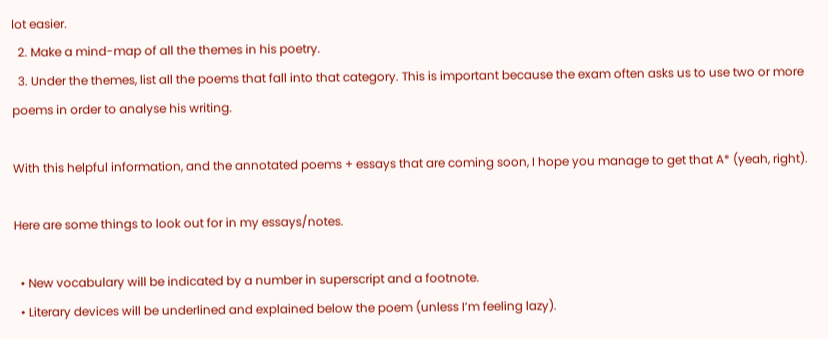lot easier.
  2. Make a mind-map of all the themes in his poetry.
  3. Under the themes, list all the poems that fall into that category. This is important because the exam often asks us to use two or more poems in order to analyse his writing.

With this helpful information, and the annotated poems + essays that are coming soon, I hope you manage to get that A* (yeah, right).

Here are some things to look out for in my essays/notes.

  • New vocabulary will be indicated by a number in superscript and a footnote.
  • Literary devices will be underlined and explained below the poem (unless I’m feeling lazy).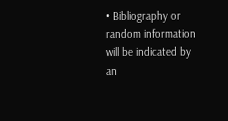• Bibliography or random information will be indicated by an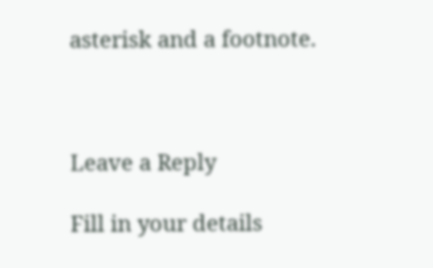asterisk and a footnote.



Leave a Reply

Fill in your details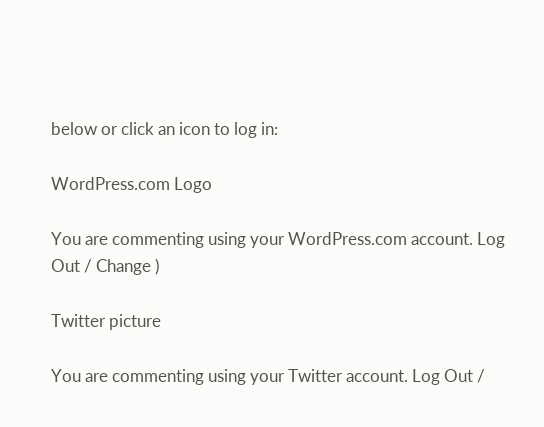below or click an icon to log in:

WordPress.com Logo

You are commenting using your WordPress.com account. Log Out / Change )

Twitter picture

You are commenting using your Twitter account. Log Out /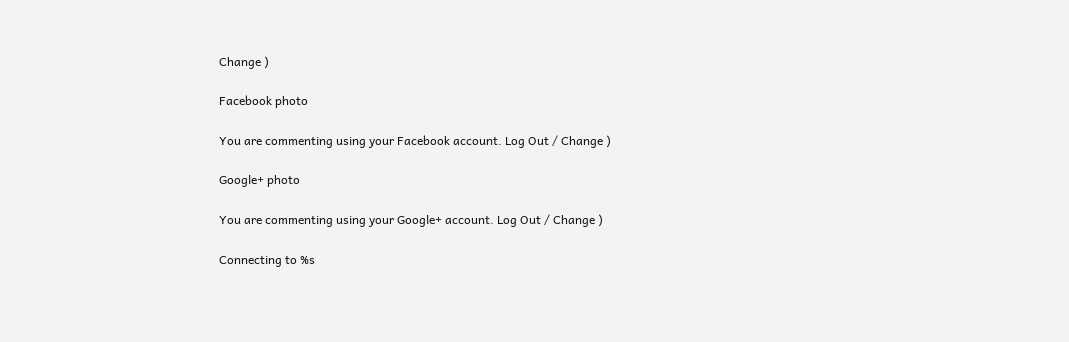Change )

Facebook photo

You are commenting using your Facebook account. Log Out / Change )

Google+ photo

You are commenting using your Google+ account. Log Out / Change )

Connecting to %s